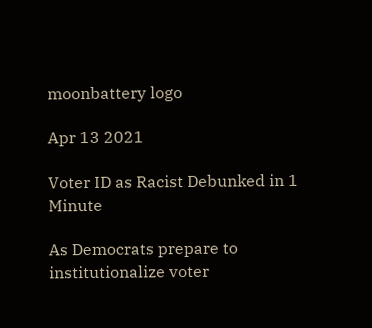moonbattery logo

Apr 13 2021

Voter ID as Racist Debunked in 1 Minute

As Democrats prepare to institutionalize voter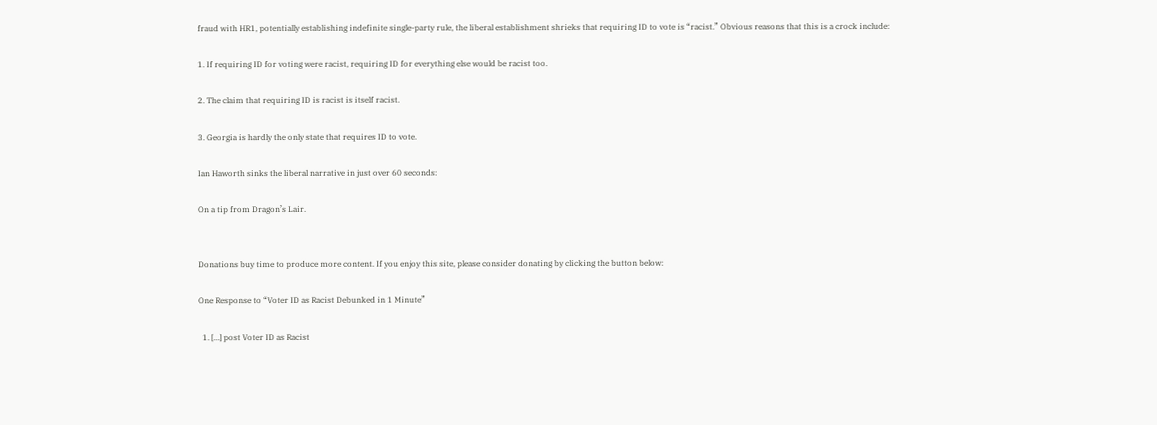fraud with HR1, potentially establishing indefinite single-party rule, the liberal establishment shrieks that requiring ID to vote is “racist.” Obvious reasons that this is a crock include:

1. If requiring ID for voting were racist, requiring ID for everything else would be racist too.

2. The claim that requiring ID is racist is itself racist.

3. Georgia is hardly the only state that requires ID to vote.

Ian Haworth sinks the liberal narrative in just over 60 seconds:

On a tip from Dragon’s Lair.


Donations buy time to produce more content. If you enjoy this site, please consider donating by clicking the button below:

One Response to “Voter ID as Racist Debunked in 1 Minute”

  1. […] post Voter ID as Racist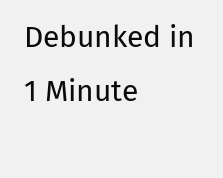Debunked in 1 Minute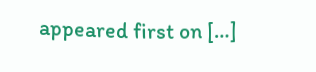appeared first on […]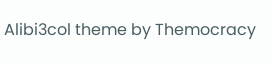Alibi3col theme by Themocracy